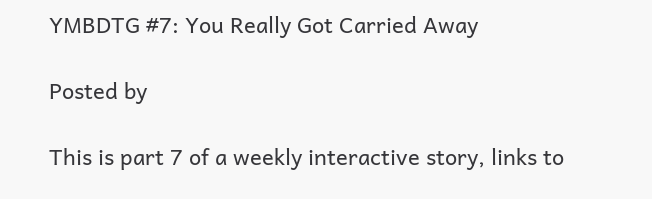YMBDTG #7: You Really Got Carried Away

Posted by

This is part 7 of a weekly interactive story, links to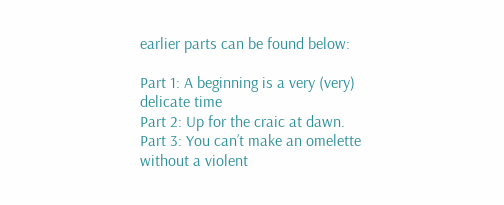earlier parts can be found below:

Part 1: A beginning is a very (very) delicate time
Part 2: Up for the craic at dawn.
Part 3: You can’t make an omelette without a violent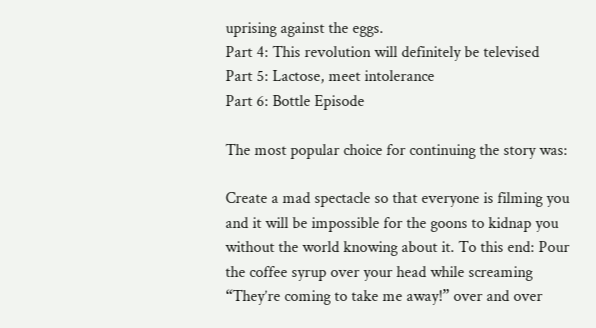uprising against the eggs.
Part 4: This revolution will definitely be televised
Part 5: Lactose, meet intolerance
Part 6: Bottle Episode

The most popular choice for continuing the story was:

Create a mad spectacle so that everyone is filming you and it will be impossible for the goons to kidnap you without the world knowing about it. To this end: Pour the coffee syrup over your head while screaming “They’re coming to take me away!” over and over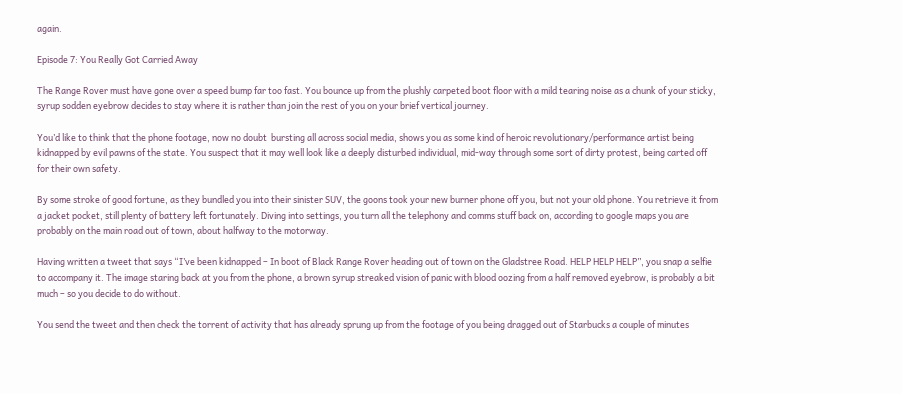again.

Episode 7: You Really Got Carried Away

The Range Rover must have gone over a speed bump far too fast. You bounce up from the plushly carpeted boot floor with a mild tearing noise as a chunk of your sticky, syrup sodden eyebrow decides to stay where it is rather than join the rest of you on your brief vertical journey.

You’d like to think that the phone footage, now no doubt  bursting all across social media, shows you as some kind of heroic revolutionary/performance artist being kidnapped by evil pawns of the state. You suspect that it may well look like a deeply disturbed individual, mid-way through some sort of dirty protest, being carted off for their own safety.

By some stroke of good fortune, as they bundled you into their sinister SUV, the goons took your new burner phone off you, but not your old phone. You retrieve it from a jacket pocket, still plenty of battery left fortunately. Diving into settings, you turn all the telephony and comms stuff back on, according to google maps you are probably on the main road out of town, about halfway to the motorway.

Having written a tweet that says “I’ve been kidnapped – In boot of Black Range Rover heading out of town on the Gladstree Road. HELP HELP HELP”, you snap a selfie to accompany it. The image staring back at you from the phone, a brown syrup streaked vision of panic with blood oozing from a half removed eyebrow, is probably a bit much – so you decide to do without.

You send the tweet and then check the torrent of activity that has already sprung up from the footage of you being dragged out of Starbucks a couple of minutes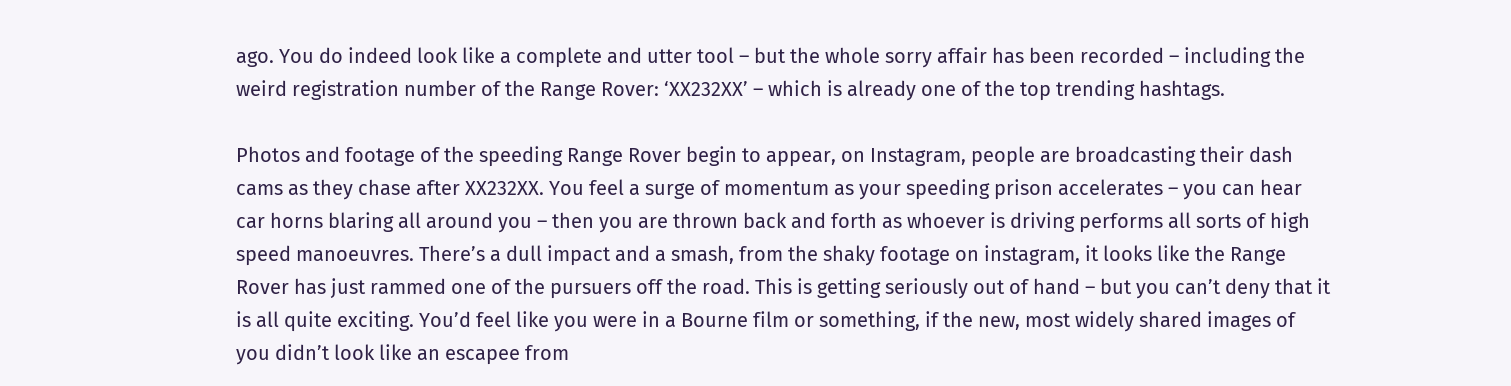ago. You do indeed look like a complete and utter tool – but the whole sorry affair has been recorded – including the weird registration number of the Range Rover: ‘XX232XX’ – which is already one of the top trending hashtags.

Photos and footage of the speeding Range Rover begin to appear, on Instagram, people are broadcasting their dash cams as they chase after XX232XX. You feel a surge of momentum as your speeding prison accelerates – you can hear car horns blaring all around you – then you are thrown back and forth as whoever is driving performs all sorts of high speed manoeuvres. There’s a dull impact and a smash, from the shaky footage on instagram, it looks like the Range Rover has just rammed one of the pursuers off the road. This is getting seriously out of hand – but you can’t deny that it is all quite exciting. You’d feel like you were in a Bourne film or something, if the new, most widely shared images of you didn’t look like an escapee from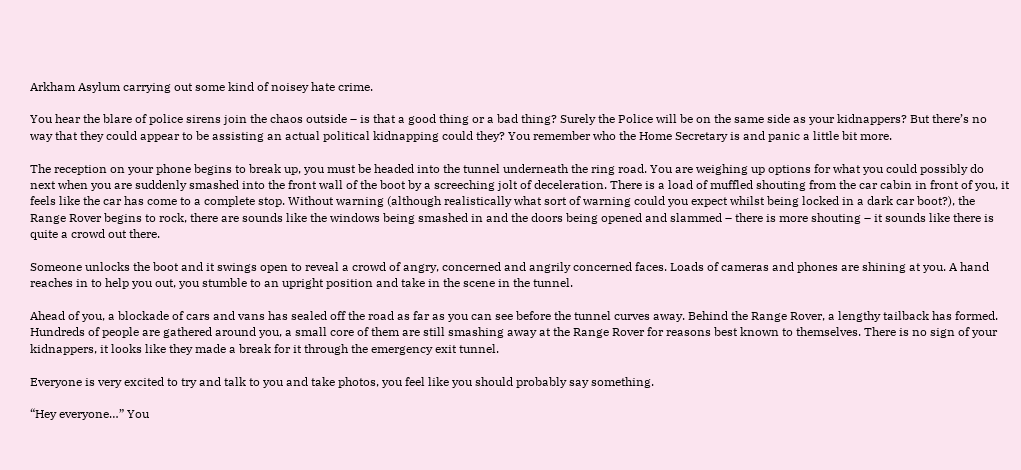Arkham Asylum carrying out some kind of noisey hate crime.

You hear the blare of police sirens join the chaos outside – is that a good thing or a bad thing? Surely the Police will be on the same side as your kidnappers? But there’s no way that they could appear to be assisting an actual political kidnapping could they? You remember who the Home Secretary is and panic a little bit more.

The reception on your phone begins to break up, you must be headed into the tunnel underneath the ring road. You are weighing up options for what you could possibly do next when you are suddenly smashed into the front wall of the boot by a screeching jolt of deceleration. There is a load of muffled shouting from the car cabin in front of you, it feels like the car has come to a complete stop. Without warning (although realistically what sort of warning could you expect whilst being locked in a dark car boot?), the Range Rover begins to rock, there are sounds like the windows being smashed in and the doors being opened and slammed – there is more shouting – it sounds like there is quite a crowd out there.

Someone unlocks the boot and it swings open to reveal a crowd of angry, concerned and angrily concerned faces. Loads of cameras and phones are shining at you. A hand reaches in to help you out, you stumble to an upright position and take in the scene in the tunnel.

Ahead of you, a blockade of cars and vans has sealed off the road as far as you can see before the tunnel curves away. Behind the Range Rover, a lengthy tailback has formed. Hundreds of people are gathered around you, a small core of them are still smashing away at the Range Rover for reasons best known to themselves. There is no sign of your kidnappers, it looks like they made a break for it through the emergency exit tunnel.

Everyone is very excited to try and talk to you and take photos, you feel like you should probably say something.

“Hey everyone…” You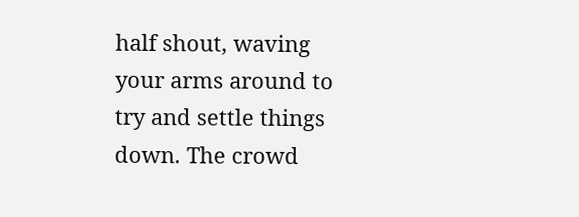half shout, waving your arms around to try and settle things down. The crowd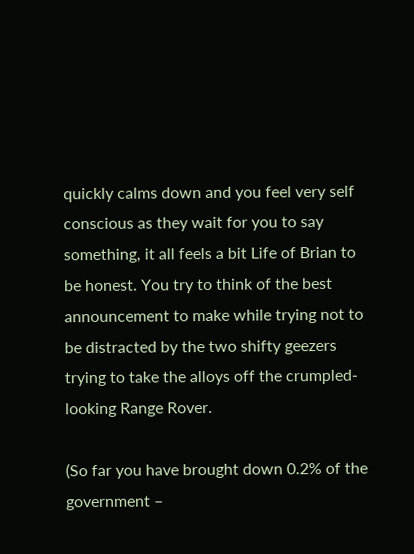quickly calms down and you feel very self conscious as they wait for you to say something, it all feels a bit Life of Brian to be honest. You try to think of the best announcement to make while trying not to be distracted by the two shifty geezers trying to take the alloys off the crumpled-looking Range Rover.

(So far you have brought down 0.2% of the government –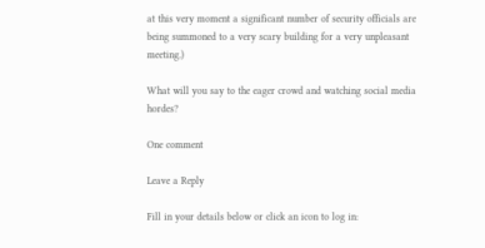at this very moment a significant number of security officials are being summoned to a very scary building for a very unpleasant meeting.)

What will you say to the eager crowd and watching social media hordes?

One comment

Leave a Reply

Fill in your details below or click an icon to log in: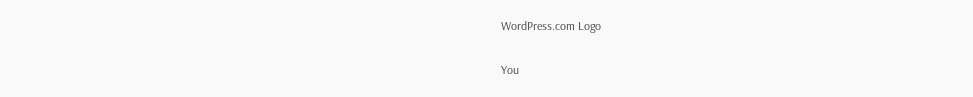WordPress.com Logo

You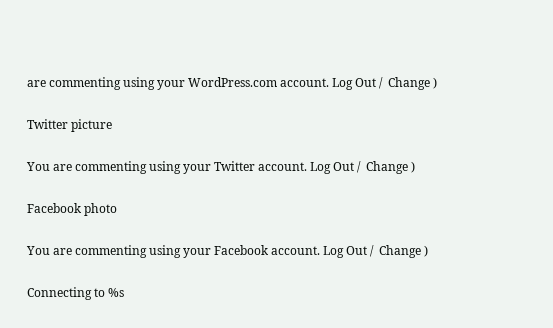are commenting using your WordPress.com account. Log Out /  Change )

Twitter picture

You are commenting using your Twitter account. Log Out /  Change )

Facebook photo

You are commenting using your Facebook account. Log Out /  Change )

Connecting to %s